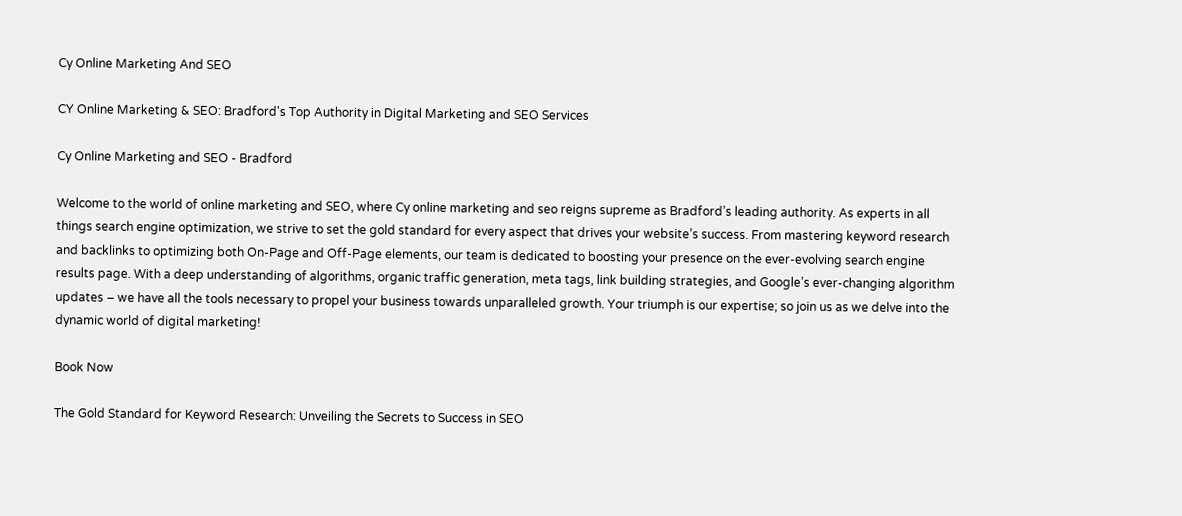Cy Online Marketing And SEO

CY Online Marketing & SEO: Bradford's Top Authority in Digital Marketing and SEO Services

Cy Online Marketing and SEO - Bradford

Welcome to the world of online marketing and SEO, where Cy online marketing and seo reigns supreme as Bradford’s leading authority. As experts in all things search engine optimization, we strive to set the gold standard for every aspect that drives your website’s success. From mastering keyword research and backlinks to optimizing both On-Page and Off-Page elements, our team is dedicated to boosting your presence on the ever-evolving search engine results page. With a deep understanding of algorithms, organic traffic generation, meta tags, link building strategies, and Google’s ever-changing algorithm updates – we have all the tools necessary to propel your business towards unparalleled growth. Your triumph is our expertise; so join us as we delve into the dynamic world of digital marketing!

Book Now

The Gold Standard for Keyword Research: Unveiling the Secrets to Success in SEO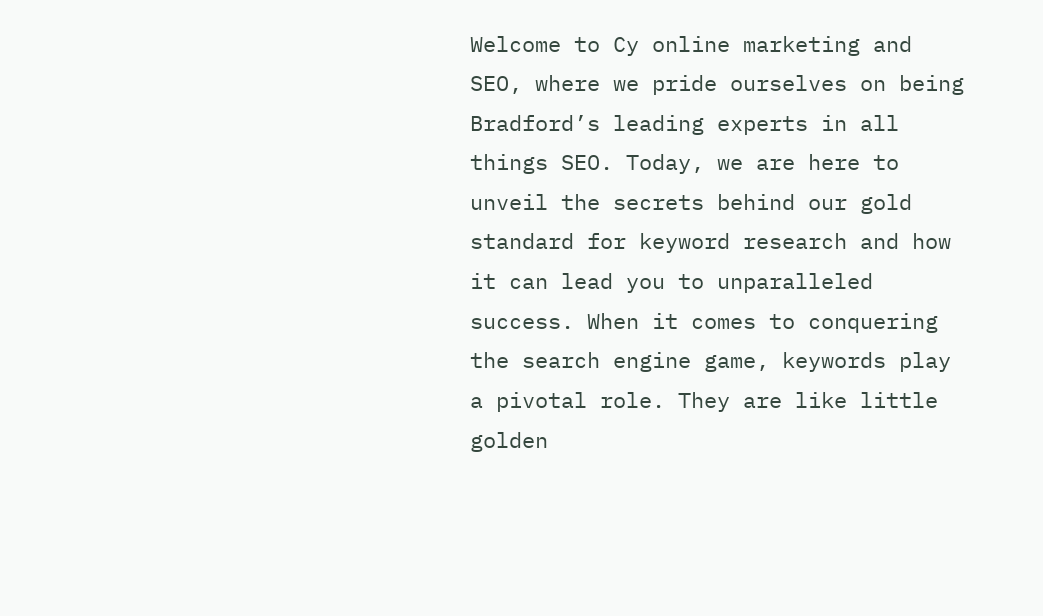Welcome to Cy online marketing and SEO, where we pride ourselves on being Bradford’s leading experts in all things SEO. Today, we are here to unveil the secrets behind our gold standard for keyword research and how it can lead you to unparalleled success. When it comes to conquering the search engine game, keywords play a pivotal role. They are like little golden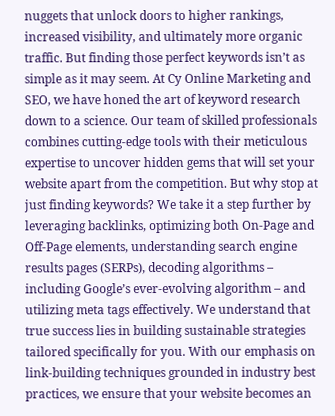nuggets that unlock doors to higher rankings, increased visibility, and ultimately more organic traffic. But finding those perfect keywords isn’t as simple as it may seem. At Cy Online Marketing and SEO, we have honed the art of keyword research down to a science. Our team of skilled professionals combines cutting-edge tools with their meticulous expertise to uncover hidden gems that will set your website apart from the competition. But why stop at just finding keywords? We take it a step further by leveraging backlinks, optimizing both On-Page and Off-Page elements, understanding search engine results pages (SERPs), decoding algorithms – including Google’s ever-evolving algorithm – and utilizing meta tags effectively. We understand that true success lies in building sustainable strategies tailored specifically for you. With our emphasis on link-building techniques grounded in industry best practices, we ensure that your website becomes an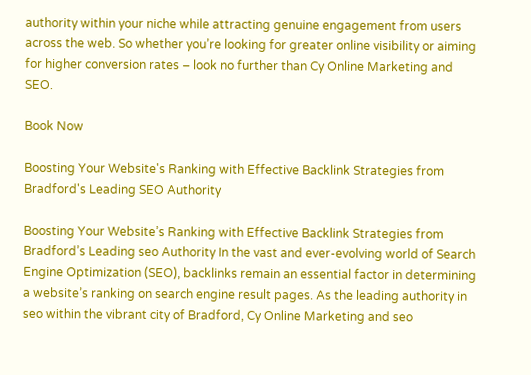authority within your niche while attracting genuine engagement from users across the web. So whether you’re looking for greater online visibility or aiming for higher conversion rates – look no further than Cy Online Marketing and SEO.

Book Now

Boosting Your Website's Ranking with Effective Backlink Strategies from Bradford's Leading SEO Authority

Boosting Your Website’s Ranking with Effective Backlink Strategies from Bradford’s Leading seo Authority In the vast and ever-evolving world of Search Engine Optimization (SEO), backlinks remain an essential factor in determining a website’s ranking on search engine result pages. As the leading authority in seo within the vibrant city of Bradford, Cy Online Marketing and seo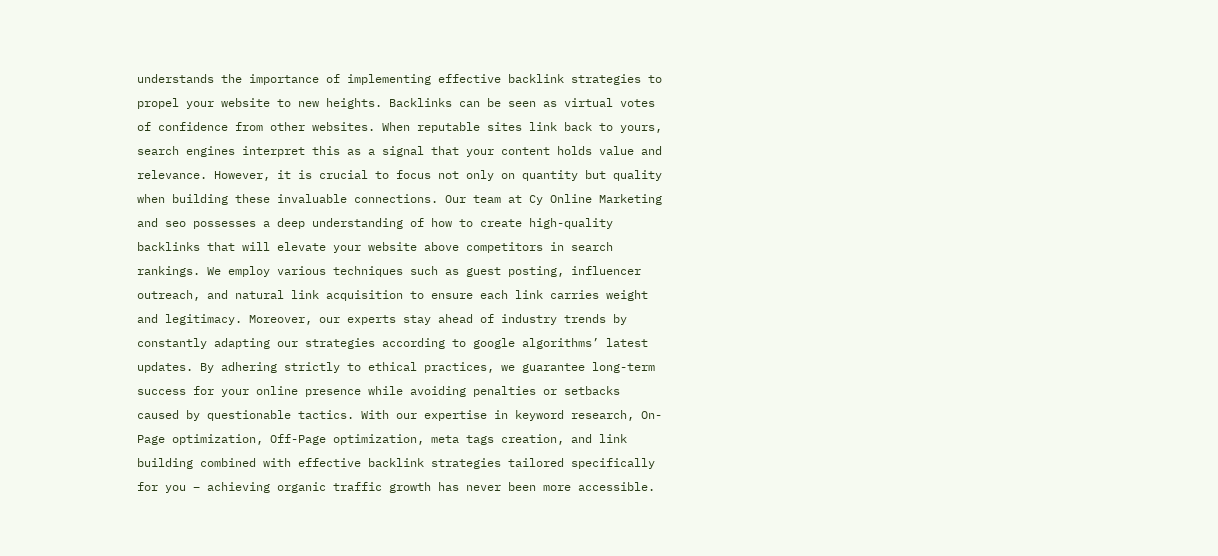understands the importance of implementing effective backlink strategies to propel your website to new heights. Backlinks can be seen as virtual votes of confidence from other websites. When reputable sites link back to yours, search engines interpret this as a signal that your content holds value and relevance. However, it is crucial to focus not only on quantity but quality when building these invaluable connections. Our team at Cy Online Marketing and seo possesses a deep understanding of how to create high-quality backlinks that will elevate your website above competitors in search rankings. We employ various techniques such as guest posting, influencer outreach, and natural link acquisition to ensure each link carries weight and legitimacy. Moreover, our experts stay ahead of industry trends by constantly adapting our strategies according to google algorithms’ latest updates. By adhering strictly to ethical practices, we guarantee long-term success for your online presence while avoiding penalties or setbacks caused by questionable tactics. With our expertise in keyword research, On-Page optimization, Off-Page optimization, meta tags creation, and link building combined with effective backlink strategies tailored specifically for you – achieving organic traffic growth has never been more accessible.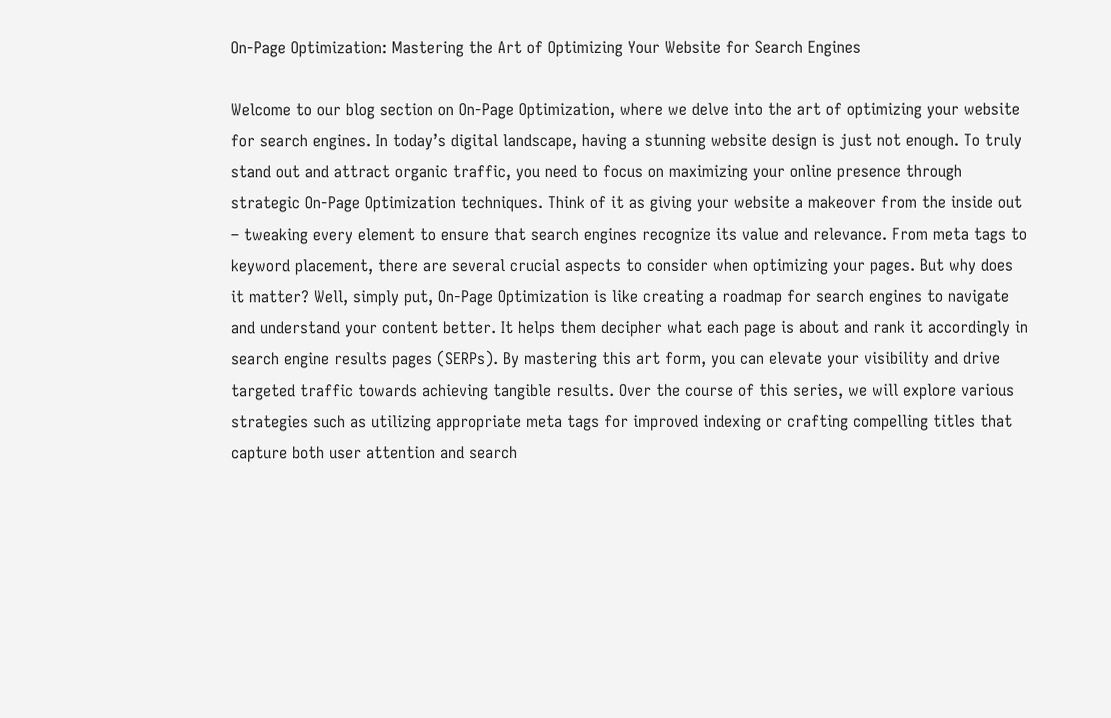On-Page Optimization: Mastering the Art of Optimizing Your Website for Search Engines

Welcome to our blog section on On-Page Optimization, where we delve into the art of optimizing your website for search engines. In today’s digital landscape, having a stunning website design is just not enough. To truly stand out and attract organic traffic, you need to focus on maximizing your online presence through strategic On-Page Optimization techniques. Think of it as giving your website a makeover from the inside out – tweaking every element to ensure that search engines recognize its value and relevance. From meta tags to keyword placement, there are several crucial aspects to consider when optimizing your pages. But why does it matter? Well, simply put, On-Page Optimization is like creating a roadmap for search engines to navigate and understand your content better. It helps them decipher what each page is about and rank it accordingly in search engine results pages (SERPs). By mastering this art form, you can elevate your visibility and drive targeted traffic towards achieving tangible results. Over the course of this series, we will explore various strategies such as utilizing appropriate meta tags for improved indexing or crafting compelling titles that capture both user attention and search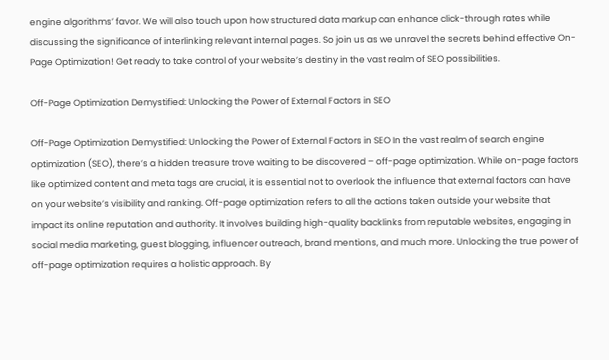engine algorithms’ favor. We will also touch upon how structured data markup can enhance click-through rates while discussing the significance of interlinking relevant internal pages. So join us as we unravel the secrets behind effective On-Page Optimization! Get ready to take control of your website’s destiny in the vast realm of SEO possibilities.

Off-Page Optimization Demystified: Unlocking the Power of External Factors in SEO

Off-Page Optimization Demystified: Unlocking the Power of External Factors in SEO In the vast realm of search engine optimization (SEO), there’s a hidden treasure trove waiting to be discovered – off-page optimization. While on-page factors like optimized content and meta tags are crucial, it is essential not to overlook the influence that external factors can have on your website’s visibility and ranking. Off-page optimization refers to all the actions taken outside your website that impact its online reputation and authority. It involves building high-quality backlinks from reputable websites, engaging in social media marketing, guest blogging, influencer outreach, brand mentions, and much more. Unlocking the true power of off-page optimization requires a holistic approach. By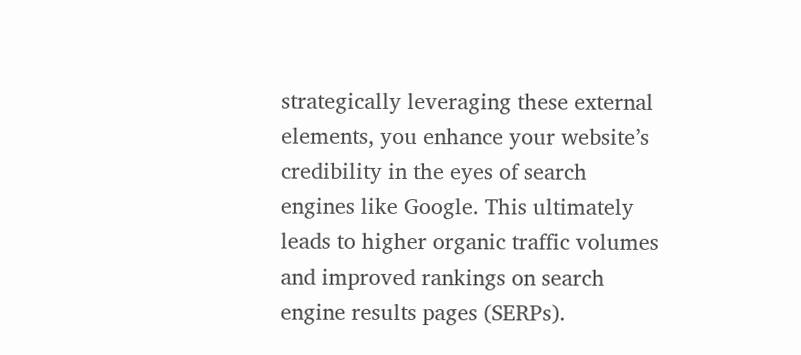strategically leveraging these external elements, you enhance your website’s credibility in the eyes of search engines like Google. This ultimately leads to higher organic traffic volumes and improved rankings on search engine results pages (SERPs).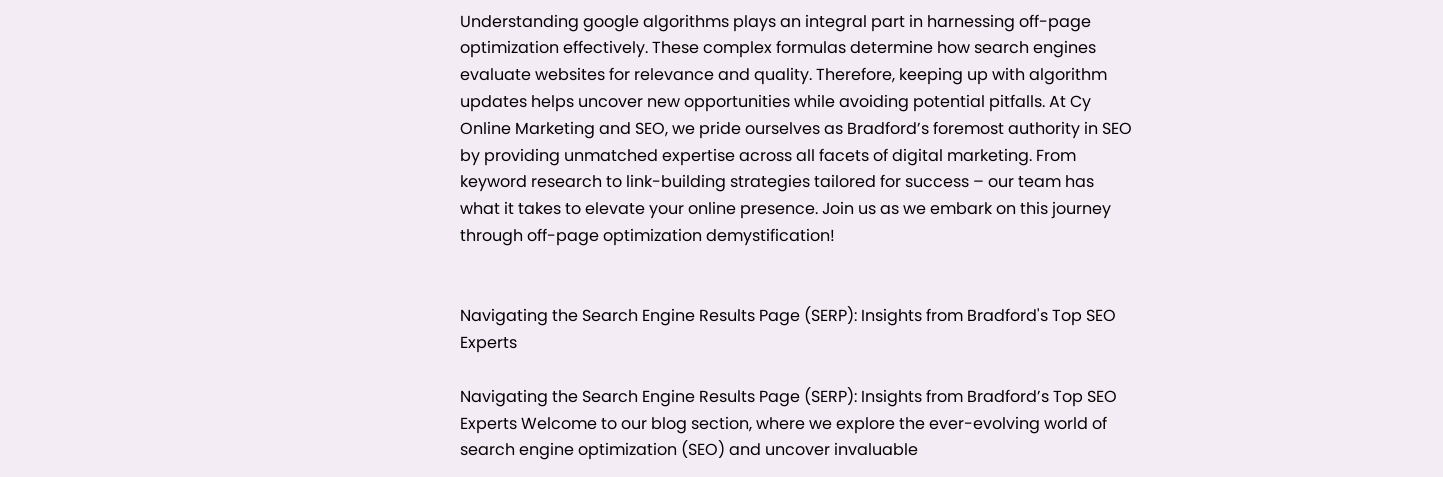Understanding google algorithms plays an integral part in harnessing off-page optimization effectively. These complex formulas determine how search engines evaluate websites for relevance and quality. Therefore, keeping up with algorithm updates helps uncover new opportunities while avoiding potential pitfalls. At Cy Online Marketing and SEO, we pride ourselves as Bradford’s foremost authority in SEO by providing unmatched expertise across all facets of digital marketing. From keyword research to link-building strategies tailored for success – our team has what it takes to elevate your online presence. Join us as we embark on this journey through off-page optimization demystification!


Navigating the Search Engine Results Page (SERP): Insights from Bradford's Top SEO Experts

Navigating the Search Engine Results Page (SERP): Insights from Bradford’s Top SEO Experts Welcome to our blog section, where we explore the ever-evolving world of search engine optimization (SEO) and uncover invaluable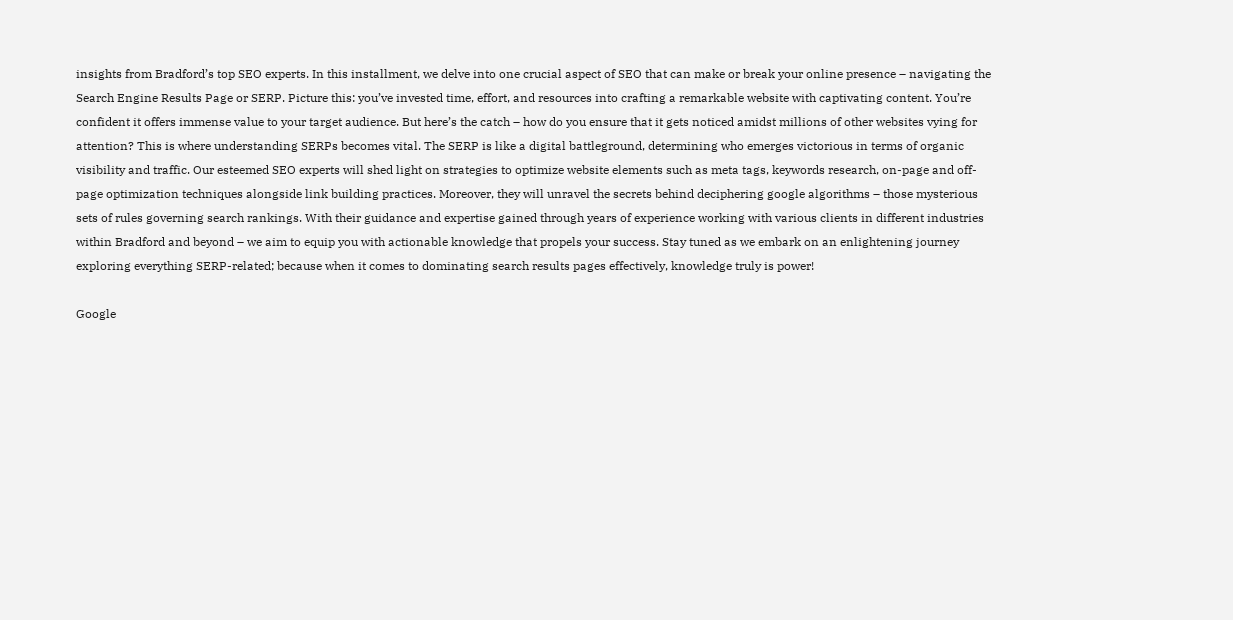insights from Bradford’s top SEO experts. In this installment, we delve into one crucial aspect of SEO that can make or break your online presence – navigating the Search Engine Results Page or SERP. Picture this: you’ve invested time, effort, and resources into crafting a remarkable website with captivating content. You’re confident it offers immense value to your target audience. But here’s the catch – how do you ensure that it gets noticed amidst millions of other websites vying for attention? This is where understanding SERPs becomes vital. The SERP is like a digital battleground, determining who emerges victorious in terms of organic visibility and traffic. Our esteemed SEO experts will shed light on strategies to optimize website elements such as meta tags, keywords research, on-page and off-page optimization techniques alongside link building practices. Moreover, they will unravel the secrets behind deciphering google algorithms – those mysterious sets of rules governing search rankings. With their guidance and expertise gained through years of experience working with various clients in different industries within Bradford and beyond – we aim to equip you with actionable knowledge that propels your success. Stay tuned as we embark on an enlightening journey exploring everything SERP-related; because when it comes to dominating search results pages effectively, knowledge truly is power!

Google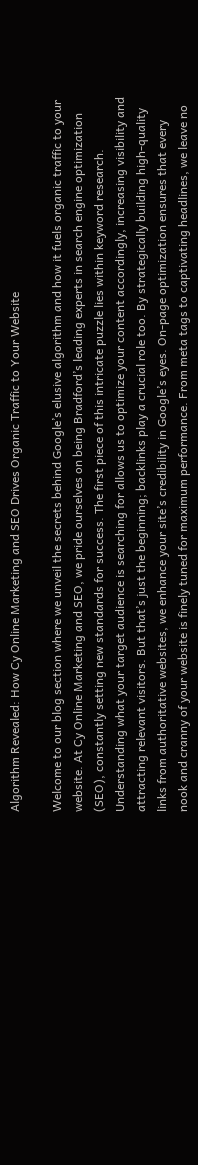Algorithm Revealed: How Cy Online Marketing and SEO Drives Organic Traffic to Your Website

Welcome to our blog section where we unveil the secrets behind Google’s elusive algorithm and how it fuels organic traffic to your website. At Cy Online Marketing and SEO, we pride ourselves on being Bradford’s leading experts in search engine optimization (SEO), constantly setting new standards for success. The first piece of this intricate puzzle lies within keyword research. Understanding what your target audience is searching for allows us to optimize your content accordingly, increasing visibility and attracting relevant visitors. But that’s just the beginning; backlinks play a crucial role too. By strategically building high-quality links from authoritative websites, we enhance your site’s credibility in Google’s eyes. On-page optimization ensures that every nook and cranny of your website is finely tuned for maximum performance. From meta tags to captivating headlines, we leave no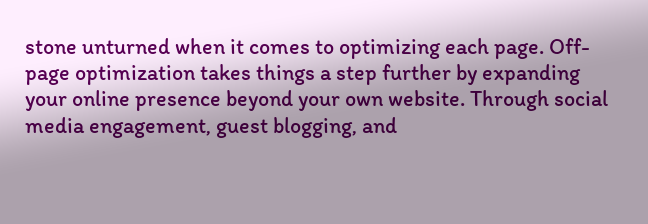stone unturned when it comes to optimizing each page. Off-page optimization takes things a step further by expanding your online presence beyond your own website. Through social media engagement, guest blogging, and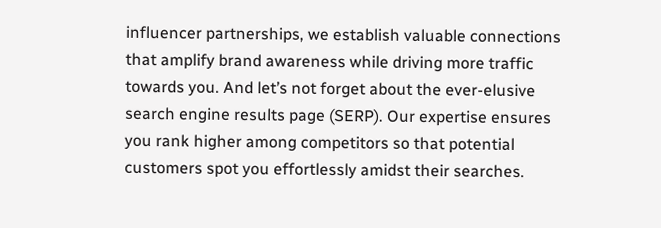influencer partnerships, we establish valuable connections that amplify brand awareness while driving more traffic towards you. And let’s not forget about the ever-elusive search engine results page (SERP). Our expertise ensures you rank higher among competitors so that potential customers spot you effortlessly amidst their searches.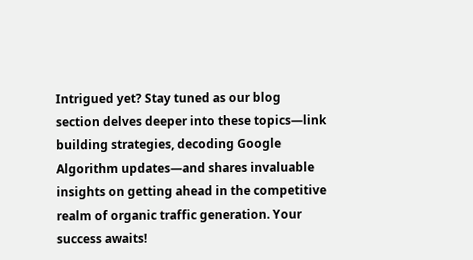Intrigued yet? Stay tuned as our blog section delves deeper into these topics—link building strategies, decoding Google Algorithm updates—and shares invaluable insights on getting ahead in the competitive realm of organic traffic generation. Your success awaits!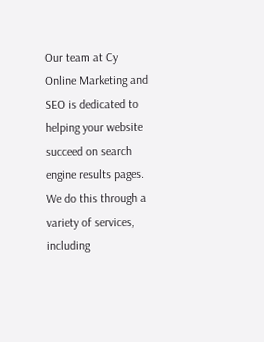Our team at Cy Online Marketing and SEO is dedicated to helping your website succeed on search engine results pages. We do this through a variety of services, including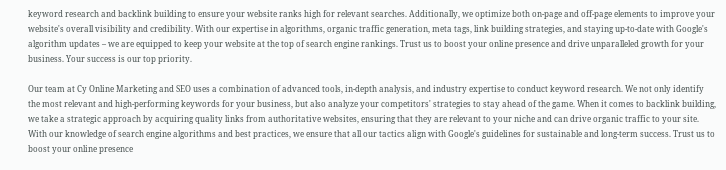keyword research and backlink building to ensure your website ranks high for relevant searches. Additionally, we optimize both on-page and off-page elements to improve your website's overall visibility and credibility. With our expertise in algorithms, organic traffic generation, meta tags, link building strategies, and staying up-to-date with Google's algorithm updates – we are equipped to keep your website at the top of search engine rankings. Trust us to boost your online presence and drive unparalleled growth for your business. Your success is our top priority.

Our team at Cy Online Marketing and SEO uses a combination of advanced tools, in-depth analysis, and industry expertise to conduct keyword research. We not only identify the most relevant and high-performing keywords for your business, but also analyze your competitors' strategies to stay ahead of the game. When it comes to backlink building, we take a strategic approach by acquiring quality links from authoritative websites, ensuring that they are relevant to your niche and can drive organic traffic to your site. With our knowledge of search engine algorithms and best practices, we ensure that all our tactics align with Google's guidelines for sustainable and long-term success. Trust us to boost your online presence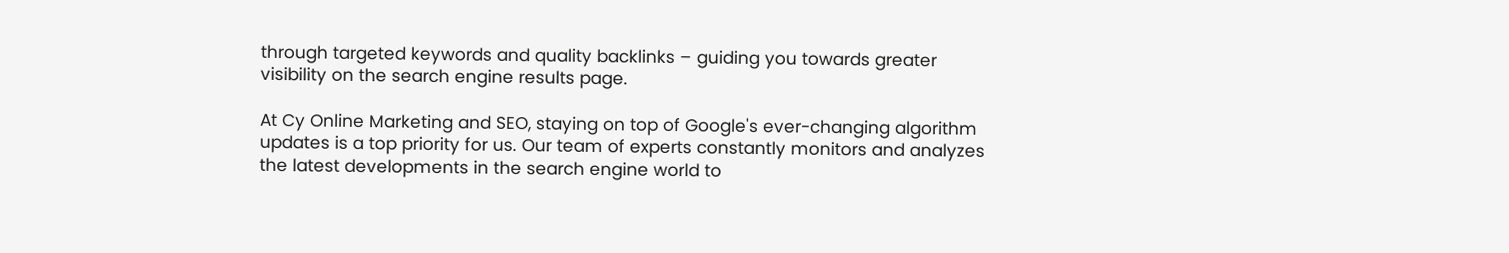through targeted keywords and quality backlinks – guiding you towards greater visibility on the search engine results page.

At Cy Online Marketing and SEO, staying on top of Google's ever-changing algorithm updates is a top priority for us. Our team of experts constantly monitors and analyzes the latest developments in the search engine world to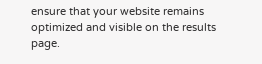ensure that your website remains optimized and visible on the results page.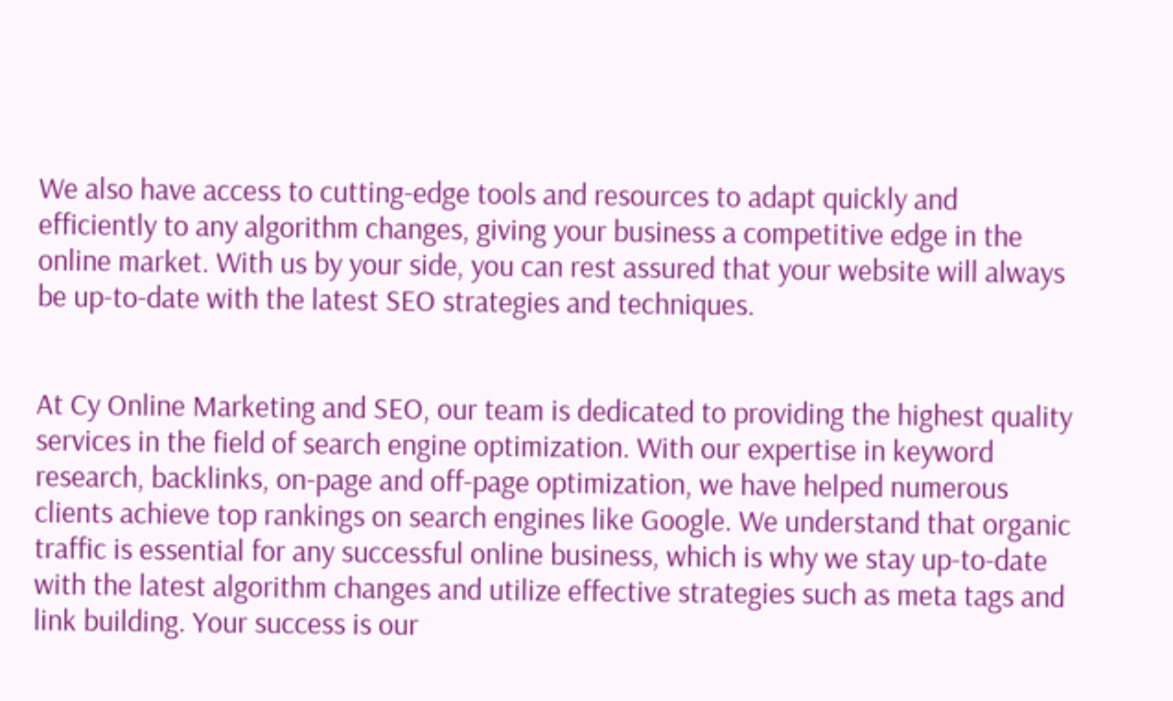We also have access to cutting-edge tools and resources to adapt quickly and efficiently to any algorithm changes, giving your business a competitive edge in the online market. With us by your side, you can rest assured that your website will always be up-to-date with the latest SEO strategies and techniques.


At Cy Online Marketing and SEO, our team is dedicated to providing the highest quality services in the field of search engine optimization. With our expertise in keyword research, backlinks, on-page and off-page optimization, we have helped numerous clients achieve top rankings on search engines like Google. We understand that organic traffic is essential for any successful online business, which is why we stay up-to-date with the latest algorithm changes and utilize effective strategies such as meta tags and link building. Your success is our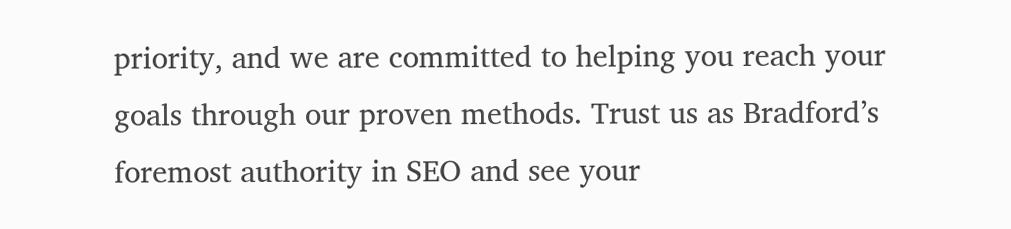priority, and we are committed to helping you reach your goals through our proven methods. Trust us as Bradford’s foremost authority in SEO and see your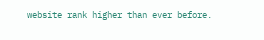website rank higher than ever before.